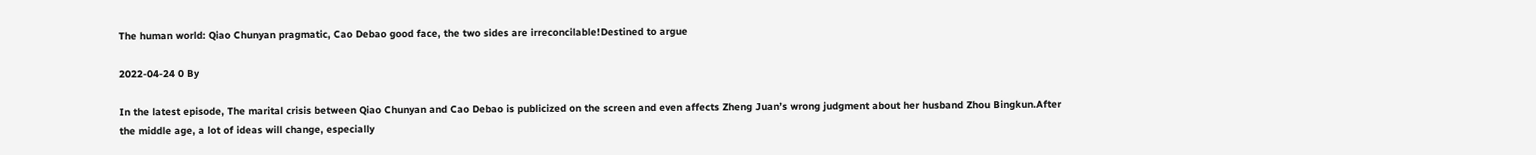The human world: Qiao Chunyan pragmatic, Cao Debao good face, the two sides are irreconcilable!Destined to argue

2022-04-24 0 By

In the latest episode, The marital crisis between Qiao Chunyan and Cao Debao is publicized on the screen and even affects Zheng Juan’s wrong judgment about her husband Zhou Bingkun.After the middle age, a lot of ideas will change, especially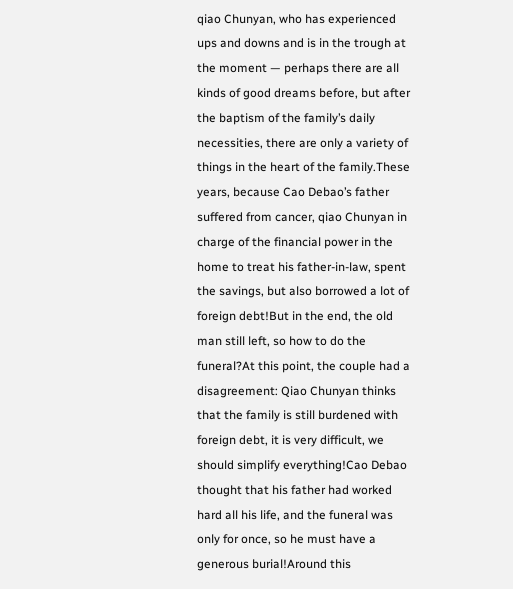qiao Chunyan, who has experienced ups and downs and is in the trough at the moment — perhaps there are all kinds of good dreams before, but after the baptism of the family’s daily necessities, there are only a variety of things in the heart of the family.These years, because Cao Debao’s father suffered from cancer, qiao Chunyan in charge of the financial power in the home to treat his father-in-law, spent the savings, but also borrowed a lot of foreign debt!But in the end, the old man still left, so how to do the funeral?At this point, the couple had a disagreement: Qiao Chunyan thinks that the family is still burdened with foreign debt, it is very difficult, we should simplify everything!Cao Debao thought that his father had worked hard all his life, and the funeral was only for once, so he must have a generous burial!Around this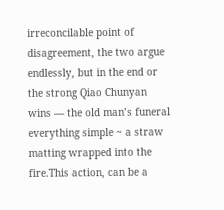irreconcilable point of disagreement, the two argue endlessly, but in the end or the strong Qiao Chunyan wins — the old man’s funeral everything simple ~ a straw matting wrapped into the fire.This action, can be a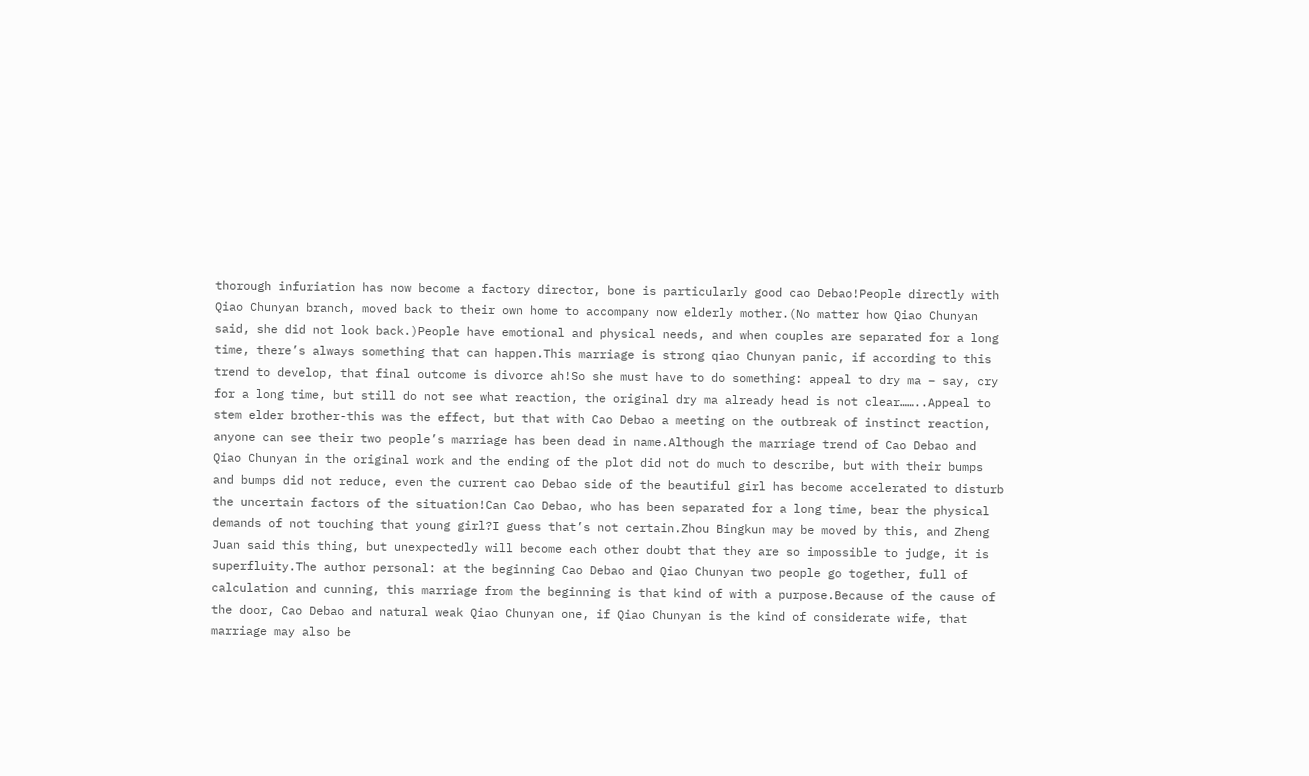thorough infuriation has now become a factory director, bone is particularly good cao Debao!People directly with Qiao Chunyan branch, moved back to their own home to accompany now elderly mother.(No matter how Qiao Chunyan said, she did not look back.)People have emotional and physical needs, and when couples are separated for a long time, there’s always something that can happen.This marriage is strong qiao Chunyan panic, if according to this trend to develop, that final outcome is divorce ah!So she must have to do something: appeal to dry ma – say, cry for a long time, but still do not see what reaction, the original dry ma already head is not clear……..Appeal to stem elder brother-this was the effect, but that with Cao Debao a meeting on the outbreak of instinct reaction, anyone can see their two people’s marriage has been dead in name.Although the marriage trend of Cao Debao and Qiao Chunyan in the original work and the ending of the plot did not do much to describe, but with their bumps and bumps did not reduce, even the current cao Debao side of the beautiful girl has become accelerated to disturb the uncertain factors of the situation!Can Cao Debao, who has been separated for a long time, bear the physical demands of not touching that young girl?I guess that’s not certain.Zhou Bingkun may be moved by this, and Zheng Juan said this thing, but unexpectedly will become each other doubt that they are so impossible to judge, it is superfluity.The author personal: at the beginning Cao Debao and Qiao Chunyan two people go together, full of calculation and cunning, this marriage from the beginning is that kind of with a purpose.Because of the cause of the door, Cao Debao and natural weak Qiao Chunyan one, if Qiao Chunyan is the kind of considerate wife, that marriage may also be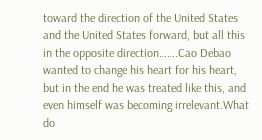toward the direction of the United States and the United States forward, but all this in the opposite direction…….Cao Debao wanted to change his heart for his heart, but in the end he was treated like this, and even himself was becoming irrelevant.What do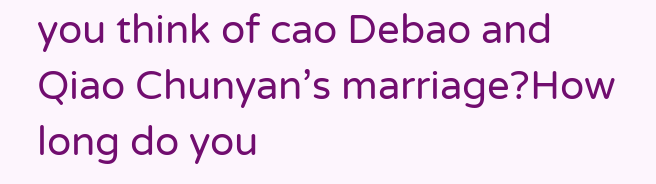you think of cao Debao and Qiao Chunyan’s marriage?How long do you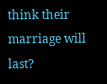think their marriage will last?